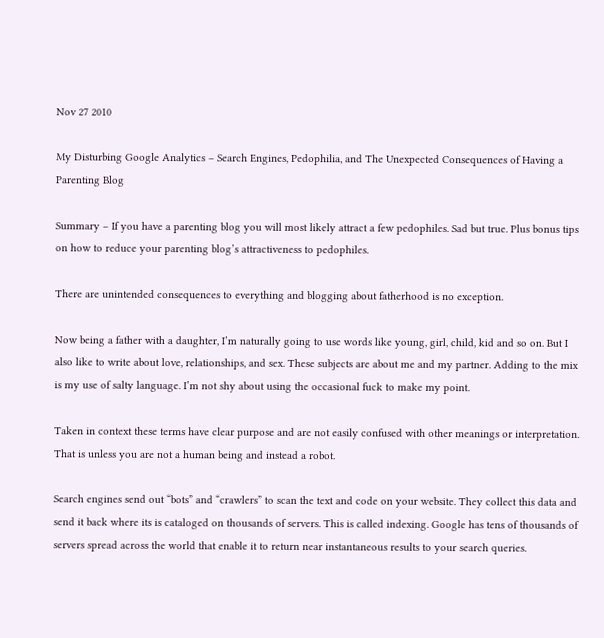Nov 27 2010

My Disturbing Google Analytics – Search Engines, Pedophilia, and The Unexpected Consequences of Having a Parenting Blog

Summary – If you have a parenting blog you will most likely attract a few pedophiles. Sad but true. Plus bonus tips on how to reduce your parenting blog’s attractiveness to pedophiles.

There are unintended consequences to everything and blogging about fatherhood is no exception.

Now being a father with a daughter, I’m naturally going to use words like young, girl, child, kid and so on. But I also like to write about love, relationships, and sex. These subjects are about me and my partner. Adding to the mix is my use of salty language. I’m not shy about using the occasional fuck to make my point.

Taken in context these terms have clear purpose and are not easily confused with other meanings or interpretation. That is unless you are not a human being and instead a robot.

Search engines send out “bots” and “crawlers” to scan the text and code on your website. They collect this data and send it back where its is cataloged on thousands of servers. This is called indexing. Google has tens of thousands of servers spread across the world that enable it to return near instantaneous results to your search queries.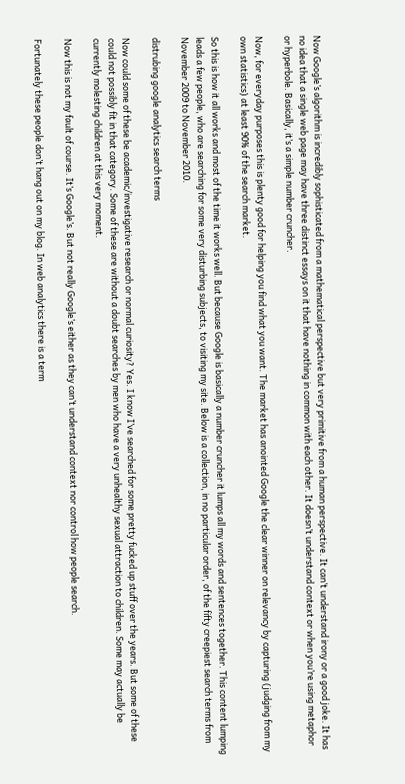Now Google’s algorithm is incredibly sophisticated from a mathematical perspective but very primitive from a human perspective. It can’t understand irony or a good joke. It has no idea that a single web page may have three distinct essays on it that have nothing in common with each other. It doesn’t understand context or when you’re using metaphor or hyperbole. Basically, it’s a simple number cruncher.

Now, for everyday purposes this is plenty good for helping you find what you want. The market has anointed Google the clear winner on relevancy by capturing (judging from my own statistics) at least 90% of the search market.

So this is how it all works and most of the time it works well. But because Google is basically a number cruncher it lumps all my words and sentences together. This content lumping leads a few people, who are searching for some very disturbing subjects, to visiting my site. Below is a collection, in no particular order, of the fifty creepiest search terms from November 2009 to November 2010.

distrubing google analytics search terms

Now could some of these be academic/investigative research or normal curiosity? Yes. I know I’ve searched for some pretty fucked up stuff over the years. But some of these could not possibly fit in that category. Some of these are without a doubt searches by men who have a very unhealthy sexual attraction to children. Some may actually be currently molesting children at this very moment.

Now this is not my fault of course. It’s Google’s. But not really Google’s either as they can’t understand context nor control how people search.

Fortunately these people don’t hang out on my blog. In web analytics there is a term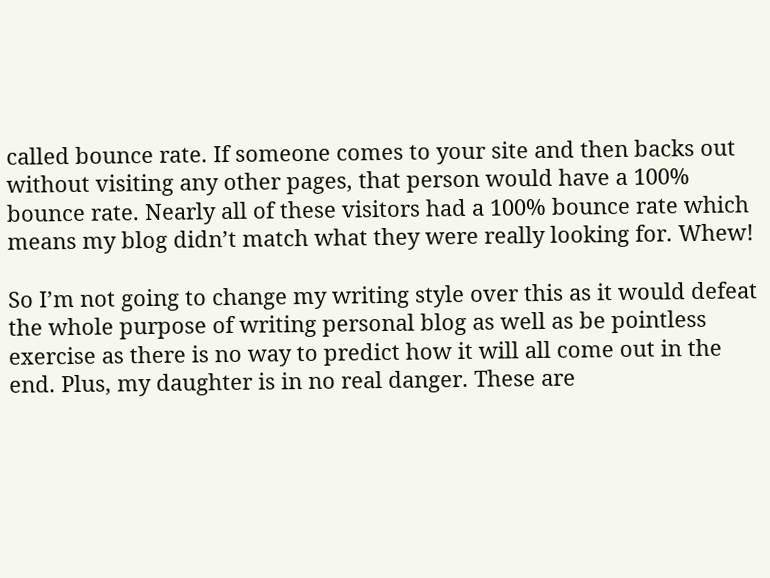called bounce rate. If someone comes to your site and then backs out without visiting any other pages, that person would have a 100% bounce rate. Nearly all of these visitors had a 100% bounce rate which means my blog didn’t match what they were really looking for. Whew!

So I’m not going to change my writing style over this as it would defeat the whole purpose of writing personal blog as well as be pointless exercise as there is no way to predict how it will all come out in the end. Plus, my daughter is in no real danger. These are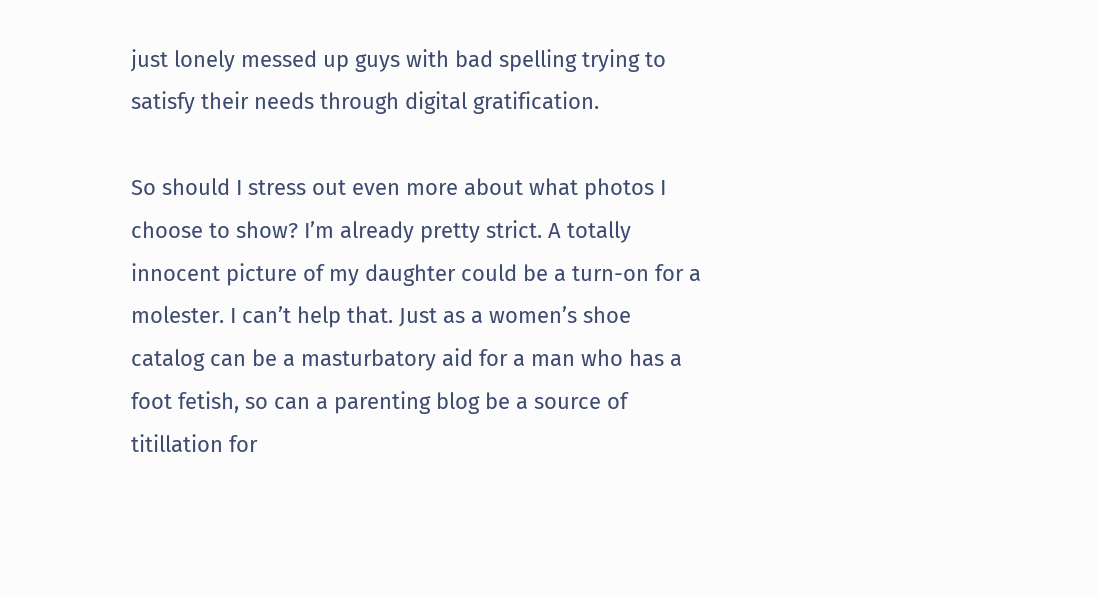just lonely messed up guys with bad spelling trying to satisfy their needs through digital gratification.

So should I stress out even more about what photos I choose to show? I’m already pretty strict. A totally innocent picture of my daughter could be a turn-on for a molester. I can’t help that. Just as a women’s shoe catalog can be a masturbatory aid for a man who has a foot fetish, so can a parenting blog be a source of titillation for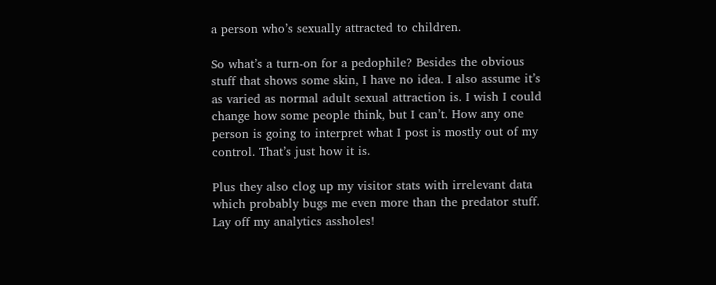a person who’s sexually attracted to children.

So what’s a turn-on for a pedophile? Besides the obvious stuff that shows some skin, I have no idea. I also assume it’s as varied as normal adult sexual attraction is. I wish I could change how some people think, but I can’t. How any one person is going to interpret what I post is mostly out of my control. That’s just how it is.

Plus they also clog up my visitor stats with irrelevant data which probably bugs me even more than the predator stuff. Lay off my analytics assholes!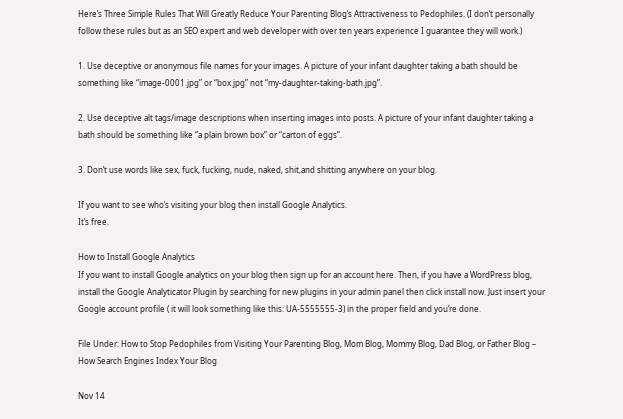Here’s Three Simple Rules That Will Greatly Reduce Your Parenting Blog’s Attractiveness to Pedophiles. (I don’t personally follow these rules but as an SEO expert and web developer with over ten years experience I guarantee they will work.)

1. Use deceptive or anonymous file names for your images. A picture of your infant daughter taking a bath should be something like “image-0001.jpg” or “box.jpg” not “my-daughter-taking-bath.jpg”.

2. Use deceptive alt tags/image descriptions when inserting images into posts. A picture of your infant daughter taking a bath should be something like “a plain brown box” or “carton of eggs”.

3. Don’t use words like sex, fuck, fucking, nude, naked, shit,and shitting anywhere on your blog.

If you want to see who’s visiting your blog then install Google Analytics.
It’s free.

How to Install Google Analytics
If you want to install Google analytics on your blog then sign up for an account here. Then, if you have a WordPress blog, install the Google Analyticator Plugin by searching for new plugins in your admin panel then click install now. Just insert your Google account profile ( it will look something like this: UA-5555555-3) in the proper field and you’re done.

File Under: How to Stop Pedophiles from Visiting Your Parenting Blog, Mom Blog, Mommy Blog, Dad Blog, or Father Blog – How Search Engines Index Your Blog

Nov 14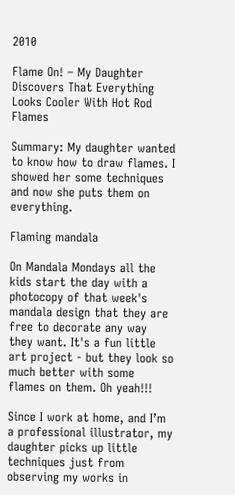2010

Flame On! – My Daughter Discovers That Everything Looks Cooler With Hot Rod Flames

Summary: My daughter wanted to know how to draw flames. I showed her some techniques and now she puts them on everything.

Flaming mandala

On Mandala Mondays all the kids start the day with a photocopy of that week's mandala design that they are free to decorate any way they want. It's a fun little art project - but they look so much better with some flames on them. Oh yeah!!!

Since I work at home, and I’m a professional illustrator, my daughter picks up little techniques just from observing my works in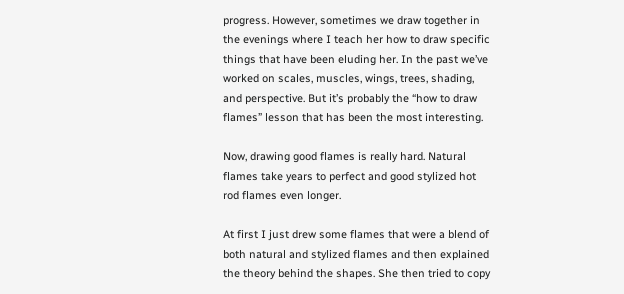progress. However, sometimes we draw together in the evenings where I teach her how to draw specific things that have been eluding her. In the past we’ve worked on scales, muscles, wings, trees, shading, and perspective. But it’s probably the “how to draw flames” lesson that has been the most interesting.

Now, drawing good flames is really hard. Natural flames take years to perfect and good stylized hot rod flames even longer.

At first I just drew some flames that were a blend of both natural and stylized flames and then explained the theory behind the shapes. She then tried to copy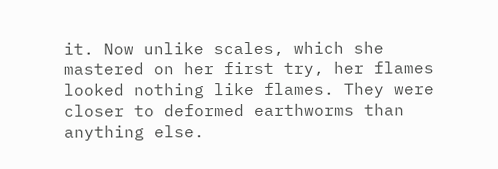it. Now unlike scales, which she mastered on her first try, her flames looked nothing like flames. They were closer to deformed earthworms than anything else.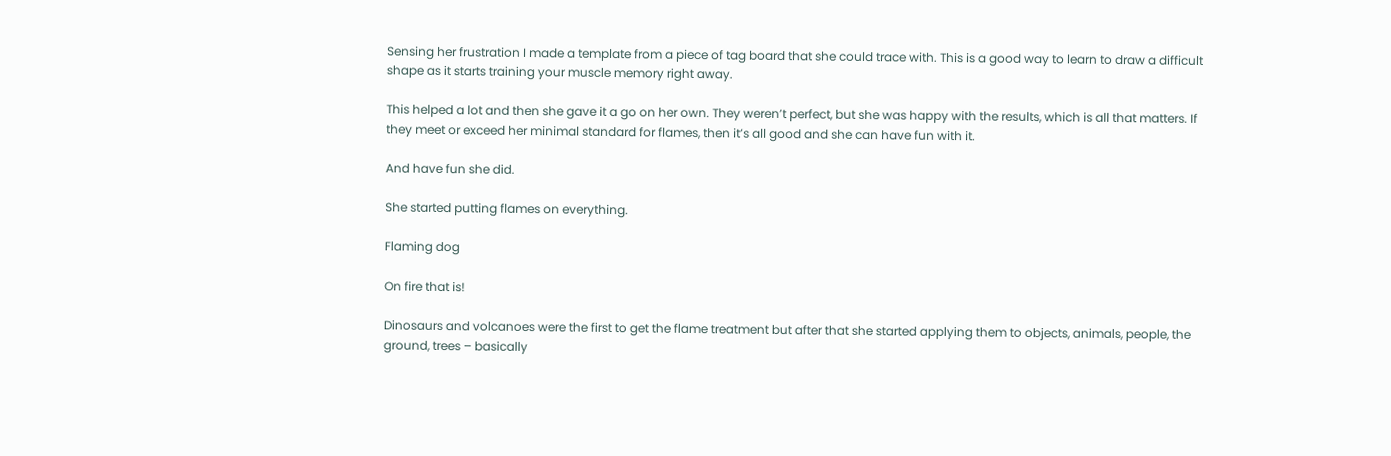Sensing her frustration I made a template from a piece of tag board that she could trace with. This is a good way to learn to draw a difficult shape as it starts training your muscle memory right away.

This helped a lot and then she gave it a go on her own. They weren’t perfect, but she was happy with the results, which is all that matters. If they meet or exceed her minimal standard for flames, then it’s all good and she can have fun with it.

And have fun she did.

She started putting flames on everything.

Flaming dog

On fire that is!

Dinosaurs and volcanoes were the first to get the flame treatment but after that she started applying them to objects, animals, people, the ground, trees – basically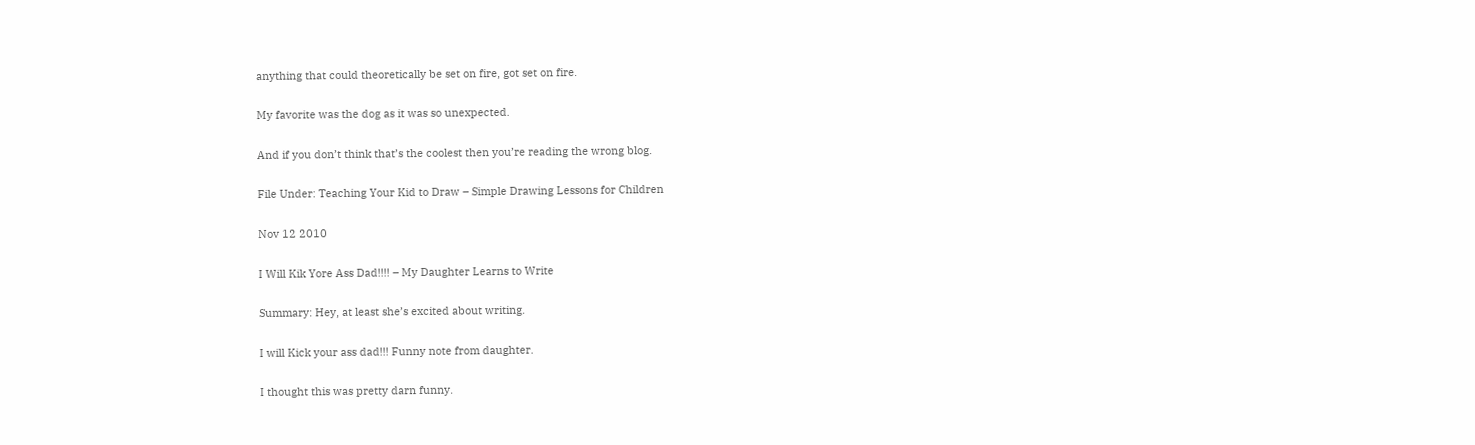anything that could theoretically be set on fire, got set on fire.

My favorite was the dog as it was so unexpected.

And if you don’t think that’s the coolest then you’re reading the wrong blog.

File Under: Teaching Your Kid to Draw – Simple Drawing Lessons for Children

Nov 12 2010

I Will Kik Yore Ass Dad!!!! – My Daughter Learns to Write

Summary: Hey, at least she’s excited about writing.

I will Kick your ass dad!!! Funny note from daughter.

I thought this was pretty darn funny.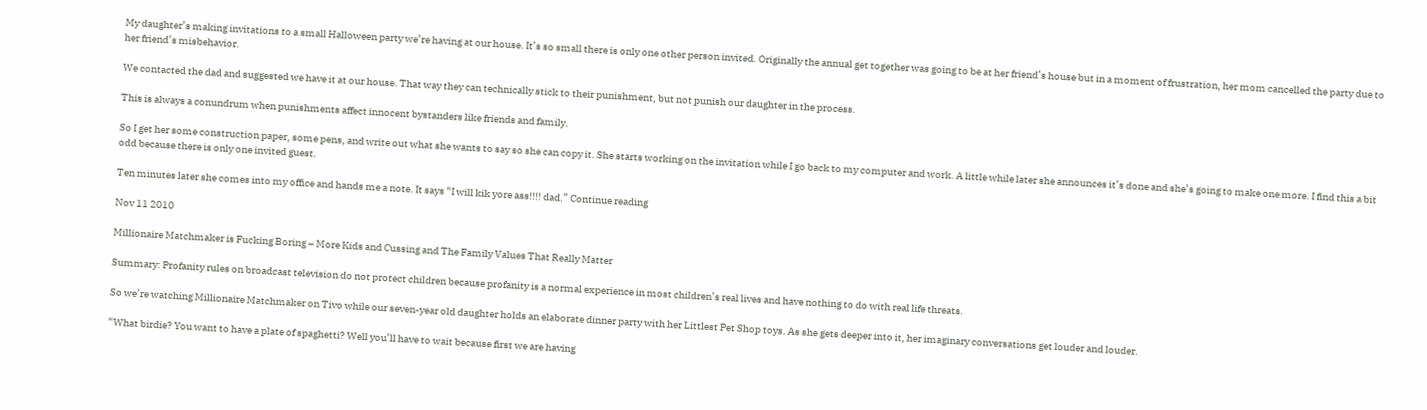My daughter’s making invitations to a small Halloween party we’re having at our house. It’s so small there is only one other person invited. Originally the annual get together was going to be at her friend’s house but in a moment of frustration, her mom cancelled the party due to her friend’s misbehavior.

We contacted the dad and suggested we have it at our house. That way they can technically stick to their punishment, but not punish our daughter in the process.

This is always a conundrum when punishments affect innocent bystanders like friends and family.

So I get her some construction paper, some pens, and write out what she wants to say so she can copy it. She starts working on the invitation while I go back to my computer and work. A little while later she announces it’s done and she’s going to make one more. I find this a bit odd because there is only one invited guest.

Ten minutes later she comes into my office and hands me a note. It says “I will kik yore ass!!!! dad.” Continue reading

Nov 11 2010

Millionaire Matchmaker is Fucking Boring – More Kids and Cussing and The Family Values That Really Matter

Summary: Profanity rules on broadcast television do not protect children because profanity is a normal experience in most children’s real lives and have nothing to do with real life threats.

So we’re watching Millionaire Matchmaker on Tivo while our seven-year old daughter holds an elaborate dinner party with her Littlest Pet Shop toys. As she gets deeper into it, her imaginary conversations get louder and louder.

“What birdie? You want to have a plate of spaghetti? Well you’ll have to wait because first we are having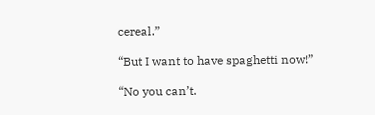cereal.”

“But I want to have spaghetti now!”

“No you can’t.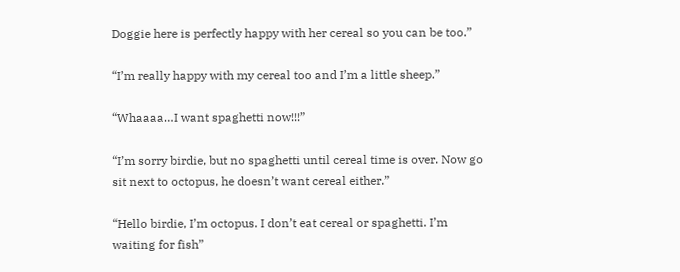Doggie here is perfectly happy with her cereal so you can be too.”

“I’m really happy with my cereal too and I’m a little sheep.”

“Whaaaa…I want spaghetti now!!!”

“I’m sorry birdie, but no spaghetti until cereal time is over. Now go sit next to octopus, he doesn’t want cereal either.”

“Hello birdie, I’m octopus. I don’t eat cereal or spaghetti. I’m waiting for fish”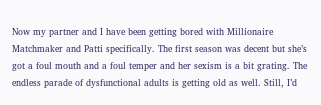Now my partner and I have been getting bored with Millionaire Matchmaker and Patti specifically. The first season was decent but she’s got a foul mouth and a foul temper and her sexism is a bit grating. The endless parade of dysfunctional adults is getting old as well. Still, I’d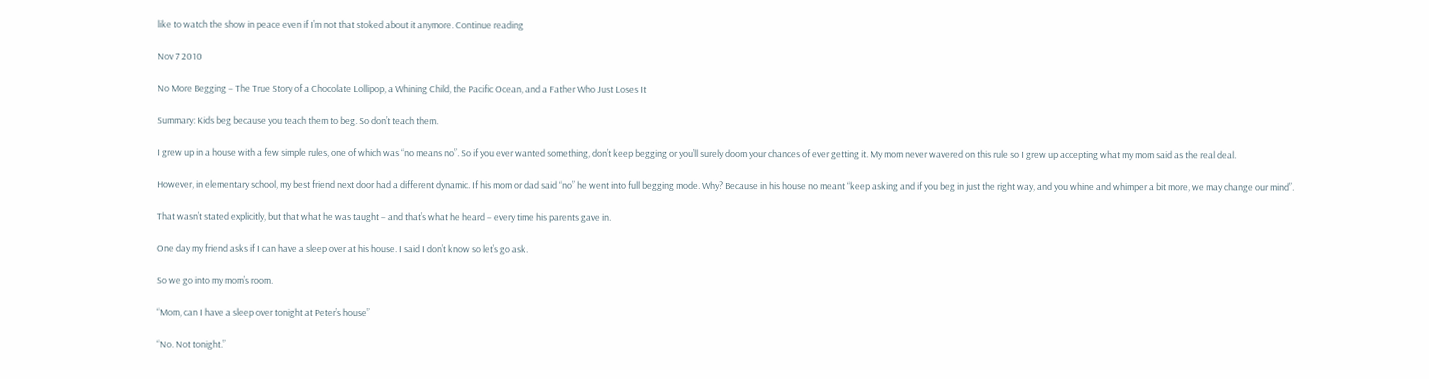like to watch the show in peace even if I’m not that stoked about it anymore. Continue reading

Nov 7 2010

No More Begging – The True Story of a Chocolate Lollipop, a Whining Child, the Pacific Ocean, and a Father Who Just Loses It

Summary: Kids beg because you teach them to beg. So don’t teach them.

I grew up in a house with a few simple rules, one of which was “no means no”. So if you ever wanted something, don’t keep begging or you’ll surely doom your chances of ever getting it. My mom never wavered on this rule so I grew up accepting what my mom said as the real deal.

However, in elementary school, my best friend next door had a different dynamic. If his mom or dad said “no” he went into full begging mode. Why? Because in his house no meant “keep asking and if you beg in just the right way, and you whine and whimper a bit more, we may change our mind”.

That wasn’t stated explicitly, but that what he was taught – and that’s what he heard – every time his parents gave in.

One day my friend asks if I can have a sleep over at his house. I said I don’t know so let’s go ask.

So we go into my mom’s room.

“Mom, can I have a sleep over tonight at Peter’s house”

“No. Not tonight.”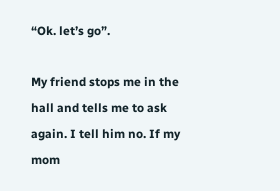“Ok. let’s go”.

My friend stops me in the hall and tells me to ask again. I tell him no. If my mom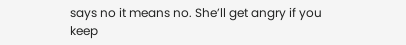says no it means no. She’ll get angry if you keep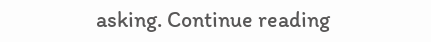asking. Continue reading